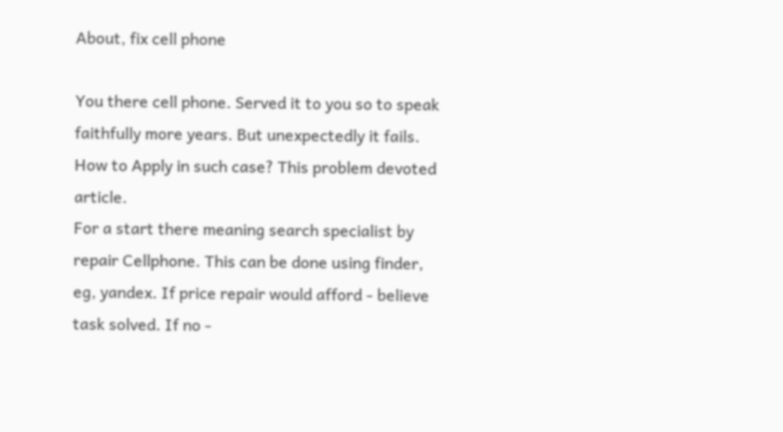About, fix cell phone

You there cell phone. Served it to you so to speak faithfully more years. But unexpectedly it fails. How to Apply in such case? This problem devoted article.
For a start there meaning search specialist by repair Cellphone. This can be done using finder, eg, yandex. If price repair would afford - believe task solved. If no -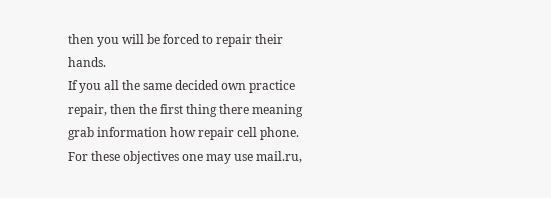then you will be forced to repair their hands.
If you all the same decided own practice repair, then the first thing there meaning grab information how repair cell phone. For these objectives one may use mail.ru,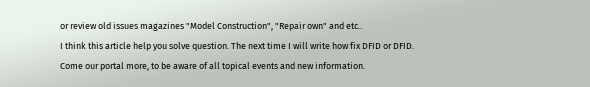or review old issues magazines "Model Construction", "Repair own" and etc..
I think this article help you solve question. The next time I will write how fix DFID or DFID.
Come our portal more, to be aware of all topical events and new information.